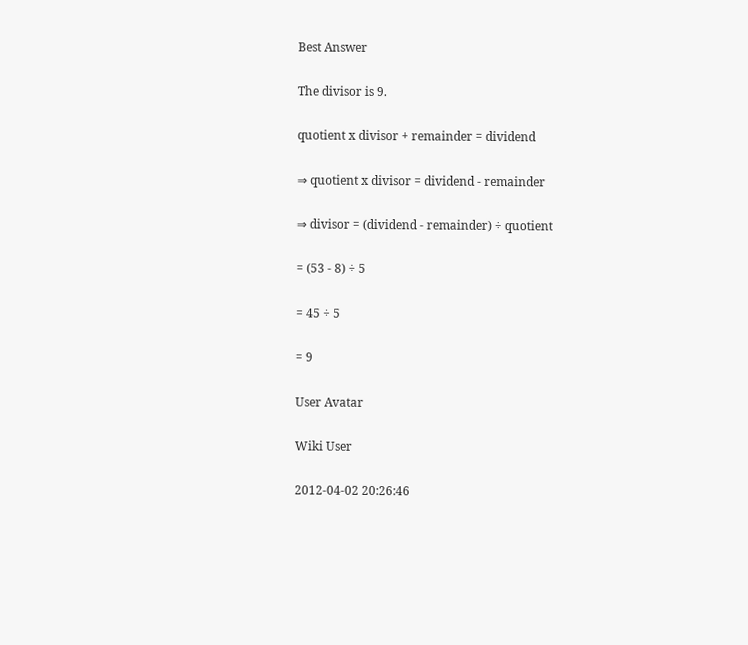Best Answer

The divisor is 9.

quotient x divisor + remainder = dividend

⇒ quotient x divisor = dividend - remainder

⇒ divisor = (dividend - remainder) ÷ quotient

= (53 - 8) ÷ 5

= 45 ÷ 5

= 9

User Avatar

Wiki User

2012-04-02 20:26:46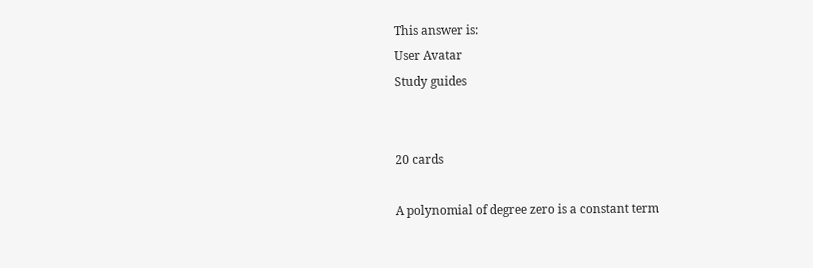This answer is:
User Avatar
Study guides


20 cards

A polynomial of degree zero is a constant term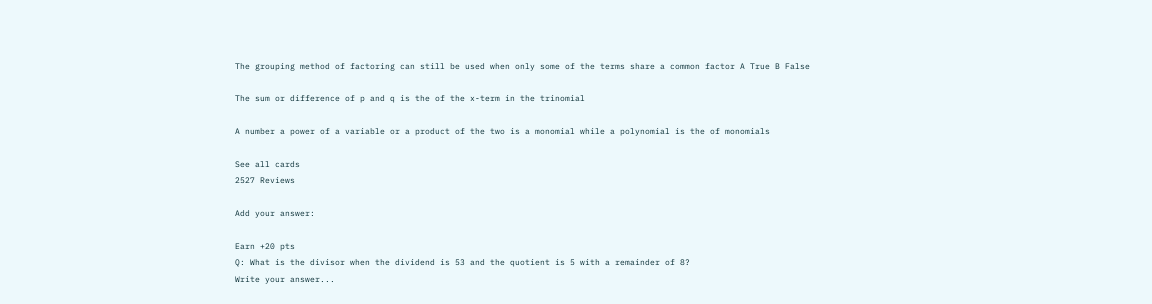The grouping method of factoring can still be used when only some of the terms share a common factor A True B False

The sum or difference of p and q is the of the x-term in the trinomial

A number a power of a variable or a product of the two is a monomial while a polynomial is the of monomials

See all cards
2527 Reviews

Add your answer:

Earn +20 pts
Q: What is the divisor when the dividend is 53 and the quotient is 5 with a remainder of 8?
Write your answer...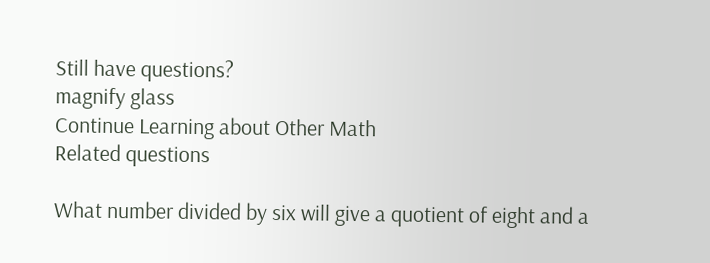Still have questions?
magnify glass
Continue Learning about Other Math
Related questions

What number divided by six will give a quotient of eight and a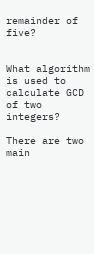remainder of five?


What algorithm is used to calculate GCD of two integers?

There are two main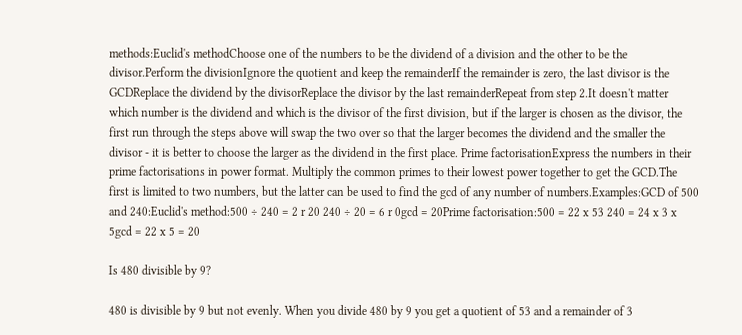methods:Euclid's methodChoose one of the numbers to be the dividend of a division and the other to be the divisor.Perform the divisionIgnore the quotient and keep the remainderIf the remainder is zero, the last divisor is the GCDReplace the dividend by the divisorReplace the divisor by the last remainderRepeat from step 2.It doesn't matter which number is the dividend and which is the divisor of the first division, but if the larger is chosen as the divisor, the first run through the steps above will swap the two over so that the larger becomes the dividend and the smaller the divisor - it is better to choose the larger as the dividend in the first place. Prime factorisationExpress the numbers in their prime factorisations in power format. Multiply the common primes to their lowest power together to get the GCD.The first is limited to two numbers, but the latter can be used to find the gcd of any number of numbers.Examples:GCD of 500 and 240:Euclid's method:500 ÷ 240 = 2 r 20 240 ÷ 20 = 6 r 0gcd = 20Prime factorisation:500 = 22 x 53 240 = 24 x 3 x 5gcd = 22 x 5 = 20

Is 480 divisible by 9?

480 is divisible by 9 but not evenly. When you divide 480 by 9 you get a quotient of 53 and a remainder of 3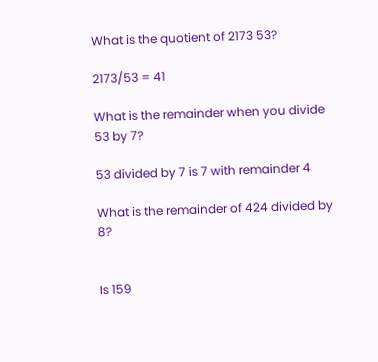What is the quotient of 2173 53?

2173/53 = 41

What is the remainder when you divide 53 by 7?

53 divided by 7 is 7 with remainder 4

What is the remainder of 424 divided by 8?


Is 159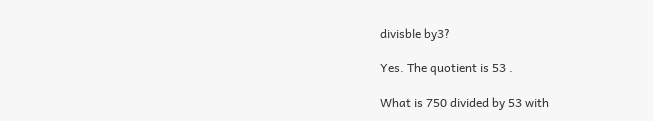divisble by3?

Yes. The quotient is 53 .

What is 750 divided by 53 with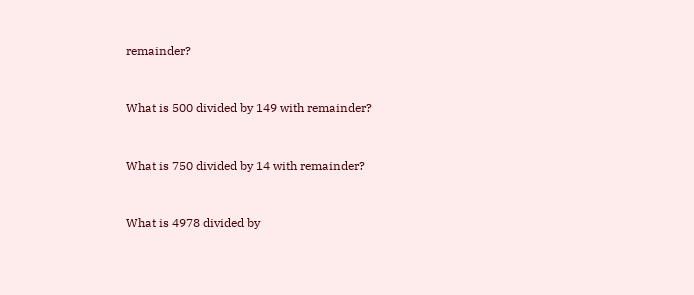remainder?


What is 500 divided by 149 with remainder?


What is 750 divided by 14 with remainder?


What is 4978 divided by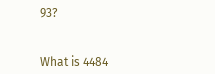93?


What is 4484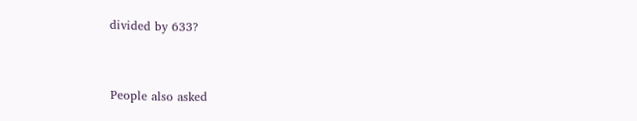divided by 633?


People also asked